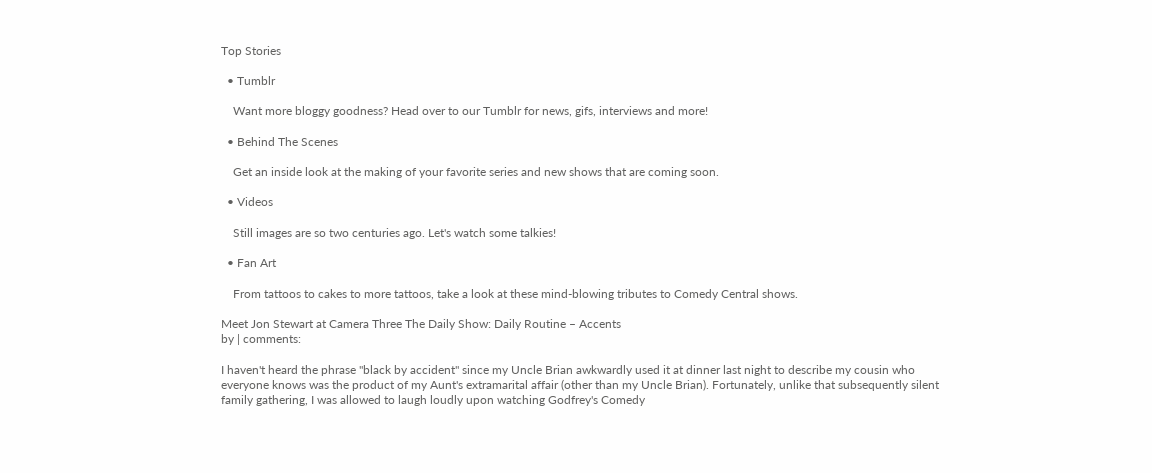Top Stories

  • Tumblr

    Want more bloggy goodness? Head over to our Tumblr for news, gifs, interviews and more!

  • Behind The Scenes

    Get an inside look at the making of your favorite series and new shows that are coming soon.

  • Videos

    Still images are so two centuries ago. Let's watch some talkies!

  • Fan Art

    From tattoos to cakes to more tattoos, take a look at these mind-blowing tributes to Comedy Central shows.

Meet Jon Stewart at Camera Three The Daily Show: Daily Routine – Accents
by | comments:

I haven't heard the phrase "black by accident" since my Uncle Brian awkwardly used it at dinner last night to describe my cousin who everyone knows was the product of my Aunt's extramarital affair (other than my Uncle Brian). Fortunately, unlike that subsequently silent family gathering, I was allowed to laugh loudly upon watching Godfrey's Comedy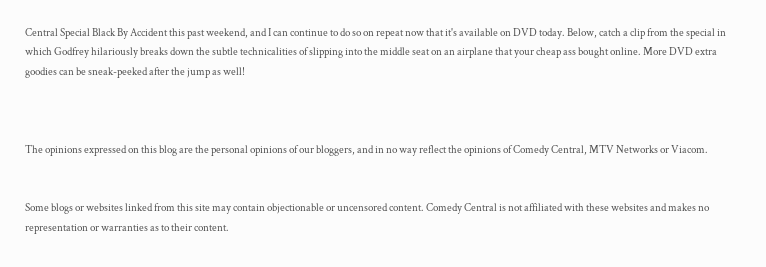Central Special Black By Accident this past weekend, and I can continue to do so on repeat now that it's available on DVD today. Below, catch a clip from the special in which Godfrey hilariously breaks down the subtle technicalities of slipping into the middle seat on an airplane that your cheap ass bought online. More DVD extra goodies can be sneak-peeked after the jump as well!



The opinions expressed on this blog are the personal opinions of our bloggers, and in no way reflect the opinions of Comedy Central, MTV Networks or Viacom.


Some blogs or websites linked from this site may contain objectionable or uncensored content. Comedy Central is not affiliated with these websites and makes no representation or warranties as to their content.